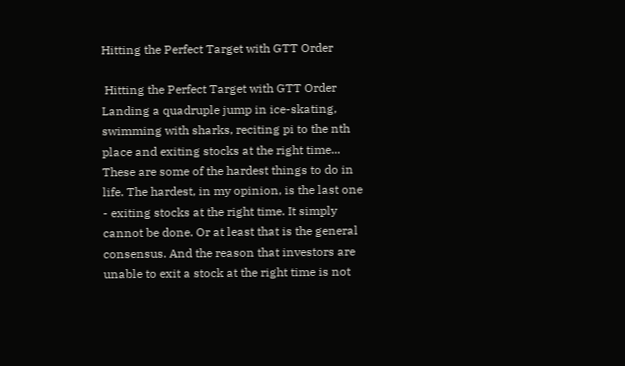Hitting the Perfect Target with GTT Order

 Hitting the Perfect Target with GTT Order Landing a quadruple jump in ice-skating, swimming with sharks, reciting pi to the nth place and exiting stocks at the right time... These are some of the hardest things to do in life. The hardest, in my opinion, is the last one - exiting stocks at the right time. It simply cannot be done. Or at least that is the general consensus. And the reason that investors are unable to exit a stock at the right time is not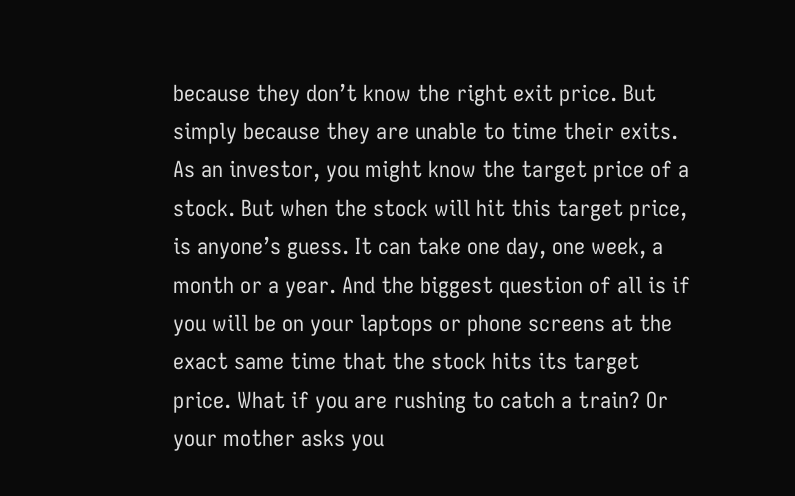because they don’t know the right exit price. But simply because they are unable to time their exits. As an investor, you might know the target price of a stock. But when the stock will hit this target price, is anyone’s guess. It can take one day, one week, a month or a year. And the biggest question of all is if you will be on your laptops or phone screens at the exact same time that the stock hits its target price. What if you are rushing to catch a train? Or your mother asks you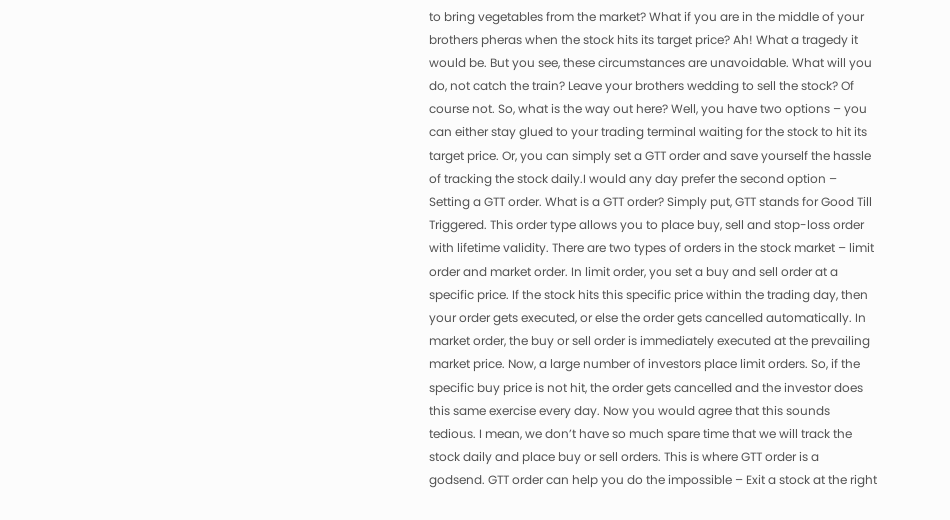to bring vegetables from the market? What if you are in the middle of your brothers pheras when the stock hits its target price? Ah! What a tragedy it would be. But you see, these circumstances are unavoidable. What will you do, not catch the train? Leave your brothers wedding to sell the stock? Of course not. So, what is the way out here? Well, you have two options – you can either stay glued to your trading terminal waiting for the stock to hit its target price. Or, you can simply set a GTT order and save yourself the hassle of tracking the stock daily.I would any day prefer the second option – Setting a GTT order. What is a GTT order? Simply put, GTT stands for Good Till Triggered. This order type allows you to place buy, sell and stop-loss order with lifetime validity. There are two types of orders in the stock market – limit order and market order. In limit order, you set a buy and sell order at a specific price. If the stock hits this specific price within the trading day, then your order gets executed, or else the order gets cancelled automatically. In market order, the buy or sell order is immediately executed at the prevailing market price. Now, a large number of investors place limit orders. So, if the specific buy price is not hit, the order gets cancelled and the investor does this same exercise every day. Now you would agree that this sounds tedious. I mean, we don’t have so much spare time that we will track the stock daily and place buy or sell orders. This is where GTT order is a godsend. GTT order can help you do the impossible – Exit a stock at the right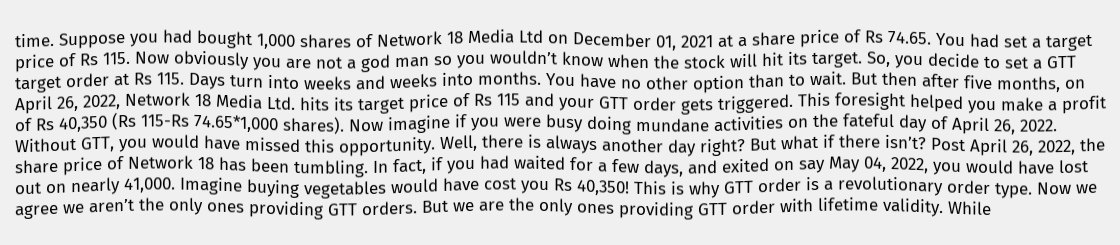time. Suppose you had bought 1,000 shares of Network 18 Media Ltd on December 01, 2021 at a share price of Rs 74.65. You had set a target price of Rs 115. Now obviously you are not a god man so you wouldn’t know when the stock will hit its target. So, you decide to set a GTT target order at Rs 115. Days turn into weeks and weeks into months. You have no other option than to wait. But then after five months, on April 26, 2022, Network 18 Media Ltd. hits its target price of Rs 115 and your GTT order gets triggered. This foresight helped you make a profit of Rs 40,350 (Rs 115-Rs 74.65*1,000 shares). Now imagine if you were busy doing mundane activities on the fateful day of April 26, 2022. Without GTT, you would have missed this opportunity. Well, there is always another day right? But what if there isn’t? Post April 26, 2022, the share price of Network 18 has been tumbling. In fact, if you had waited for a few days, and exited on say May 04, 2022, you would have lost out on nearly 41,000. Imagine buying vegetables would have cost you Rs 40,350! This is why GTT order is a revolutionary order type. Now we agree we aren’t the only ones providing GTT orders. But we are the only ones providing GTT order with lifetime validity. While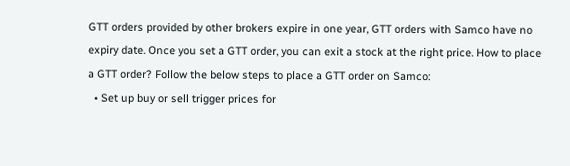GTT orders provided by other brokers expire in one year, GTT orders with Samco have no expiry date. Once you set a GTT order, you can exit a stock at the right price. How to place a GTT order? Follow the below steps to place a GTT order on Samco:
  • Set up buy or sell trigger prices for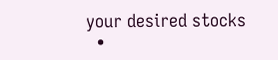your desired stocks
  •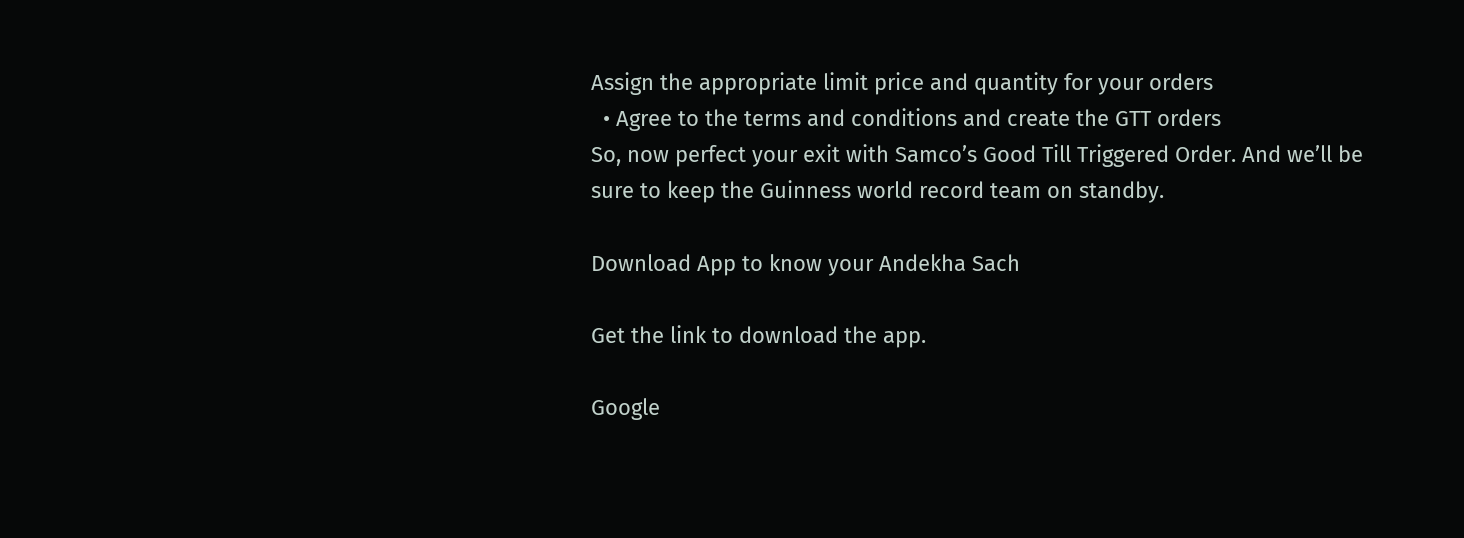Assign the appropriate limit price and quantity for your orders
  • Agree to the terms and conditions and create the GTT orders
So, now perfect your exit with Samco’s Good Till Triggered Order. And we’ll be sure to keep the Guinness world record team on standby.

Download App to know your Andekha Sach

Get the link to download the app.

Google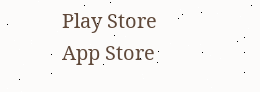Play Store App Store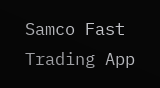Samco Fast Trading App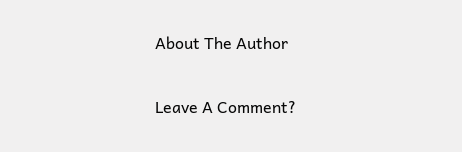About The Author

Leave A Comment?